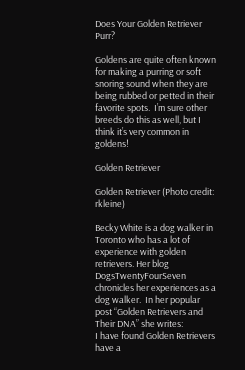Does Your Golden Retriever Purr?

Goldens are quite often known for making a purring or soft snoring sound when they are being rubbed or petted in their favorite spots.  I’m sure other breeds do this as well, but I think it’s very common in goldens!

Golden Retriever

Golden Retriever (Photo credit: rkleine)

Becky White is a dog walker in Toronto who has a lot of experience with golden retrievers. Her blog DogsTwentyFourSeven chronicles her experiences as a dog walker.  In her popular post “Golden Retrievers and Their DNA” she writes:
I have found Golden Retrievers have a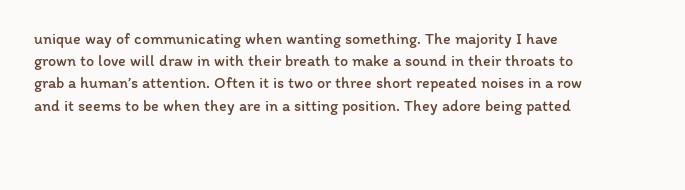unique way of communicating when wanting something. The majority I have grown to love will draw in with their breath to make a sound in their throats to grab a human’s attention. Often it is two or three short repeated noises in a row and it seems to be when they are in a sitting position. They adore being patted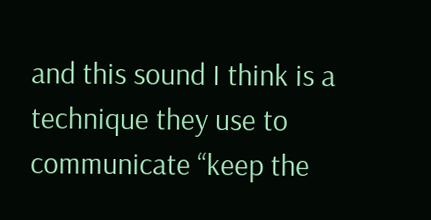and this sound I think is a technique they use to communicate “keep the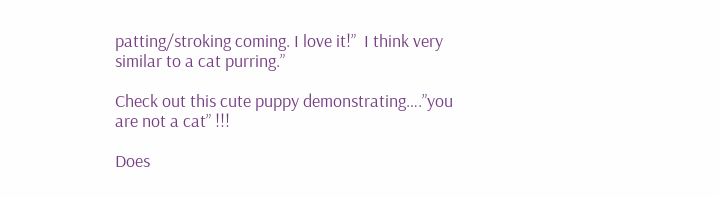patting/stroking coming. I love it!”  I think very similar to a cat purring.”

Check out this cute puppy demonstrating….”you are not a cat” !!!

Does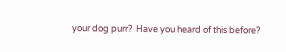your dog purr?  Have you heard of this before?